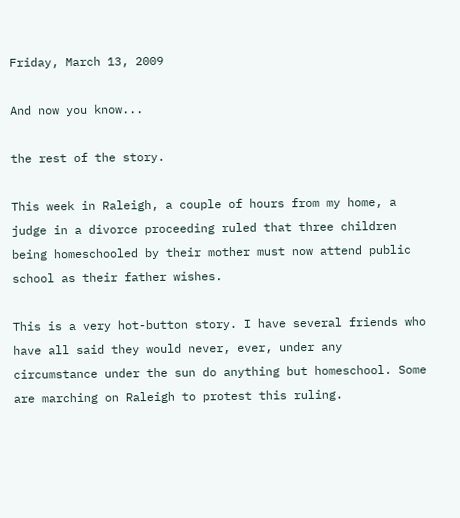Friday, March 13, 2009

And now you know...

the rest of the story.

This week in Raleigh, a couple of hours from my home, a judge in a divorce proceeding ruled that three children being homeschooled by their mother must now attend public school as their father wishes.

This is a very hot-button story. I have several friends who have all said they would never, ever, under any circumstance under the sun do anything but homeschool. Some are marching on Raleigh to protest this ruling.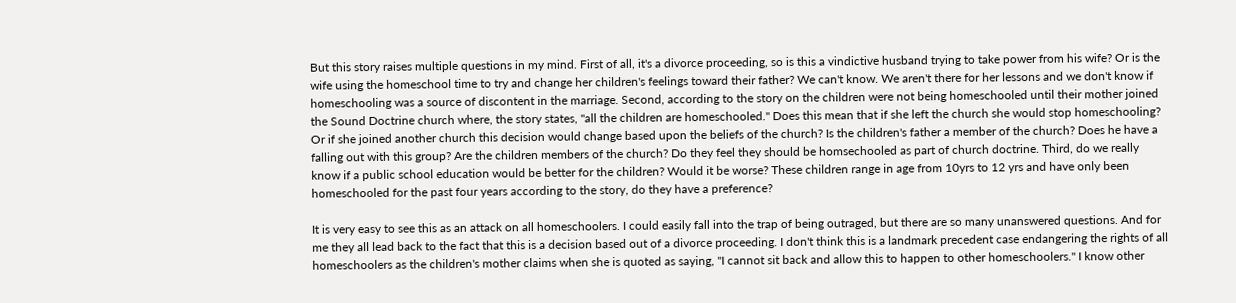But this story raises multiple questions in my mind. First of all, it's a divorce proceeding, so is this a vindictive husband trying to take power from his wife? Or is the wife using the homeschool time to try and change her children's feelings toward their father? We can't know. We aren't there for her lessons and we don't know if homeschooling was a source of discontent in the marriage. Second, according to the story on the children were not being homeschooled until their mother joined the Sound Doctrine church where, the story states, "all the children are homeschooled." Does this mean that if she left the church she would stop homeschooling? Or if she joined another church this decision would change based upon the beliefs of the church? Is the children's father a member of the church? Does he have a falling out with this group? Are the children members of the church? Do they feel they should be homsechooled as part of church doctrine. Third, do we really know if a public school education would be better for the children? Would it be worse? These children range in age from 10yrs to 12 yrs and have only been homeschooled for the past four years according to the story, do they have a preference?

It is very easy to see this as an attack on all homeschoolers. I could easily fall into the trap of being outraged, but there are so many unanswered questions. And for me they all lead back to the fact that this is a decision based out of a divorce proceeding. I don't think this is a landmark precedent case endangering the rights of all homeschoolers as the children's mother claims when she is quoted as saying, "I cannot sit back and allow this to happen to other homeschoolers." I know other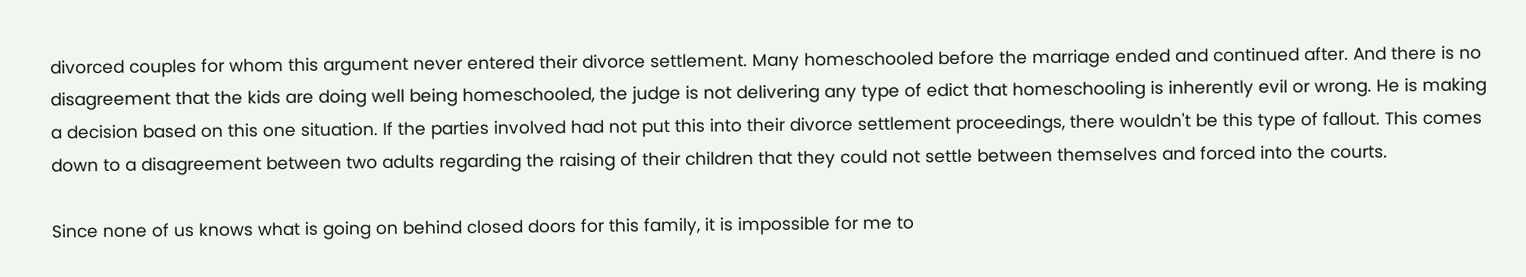divorced couples for whom this argument never entered their divorce settlement. Many homeschooled before the marriage ended and continued after. And there is no disagreement that the kids are doing well being homeschooled, the judge is not delivering any type of edict that homeschooling is inherently evil or wrong. He is making a decision based on this one situation. If the parties involved had not put this into their divorce settlement proceedings, there wouldn't be this type of fallout. This comes down to a disagreement between two adults regarding the raising of their children that they could not settle between themselves and forced into the courts.

Since none of us knows what is going on behind closed doors for this family, it is impossible for me to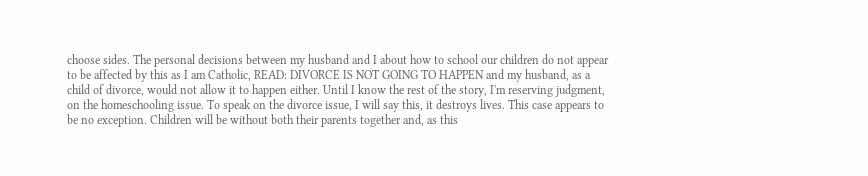choose sides. The personal decisions between my husband and I about how to school our children do not appear to be affected by this as I am Catholic, READ: DIVORCE IS NOT GOING TO HAPPEN and my husband, as a child of divorce, would not allow it to happen either. Until I know the rest of the story, I'm reserving judgment, on the homeschooling issue. To speak on the divorce issue, I will say this, it destroys lives. This case appears to be no exception. Children will be without both their parents together and, as this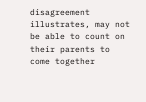disagreement illustrates, may not be able to count on their parents to come together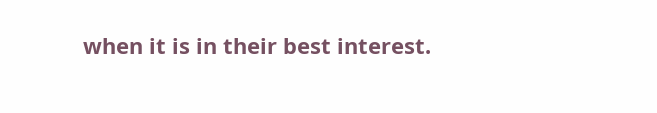when it is in their best interest.